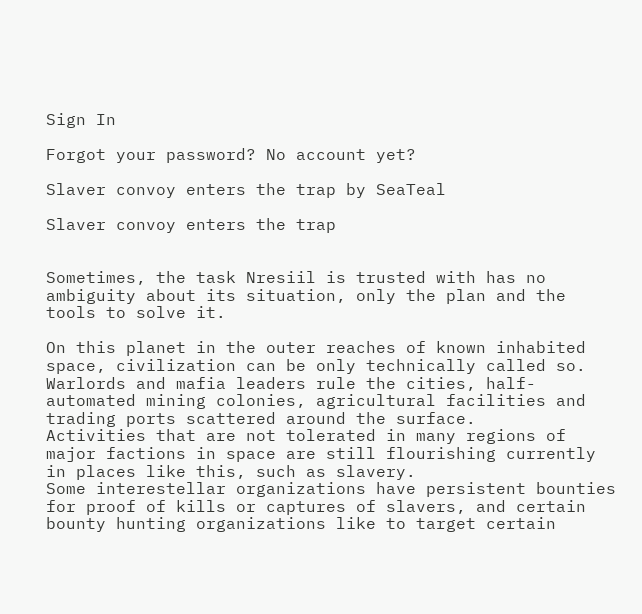Sign In

Forgot your password? No account yet?

Slaver convoy enters the trap by SeaTeal

Slaver convoy enters the trap


Sometimes, the task Nresiil is trusted with has no ambiguity about its situation, only the plan and the tools to solve it.

On this planet in the outer reaches of known inhabited space, civilization can be only technically called so.
Warlords and mafia leaders rule the cities, half-automated mining colonies, agricultural facilities and trading ports scattered around the surface.
Activities that are not tolerated in many regions of major factions in space are still flourishing currently in places like this, such as slavery.
Some interestellar organizations have persistent bounties for proof of kills or captures of slavers, and certain bounty hunting organizations like to target certain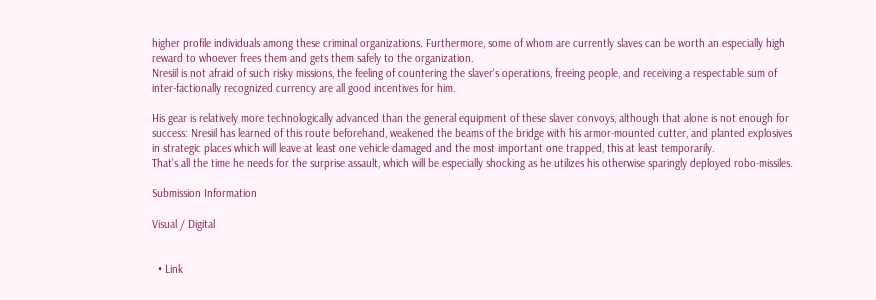higher profile individuals among these criminal organizations. Furthermore, some of whom are currently slaves can be worth an especially high reward to whoever frees them and gets them safely to the organization.
Nresiil is not afraid of such risky missions, the feeling of countering the slaver's operations, freeing people, and receiving a respectable sum of inter-factionally recognized currency are all good incentives for him.

His gear is relatively more technologically advanced than the general equipment of these slaver convoys, although that alone is not enough for success: Nresiil has learned of this route beforehand, weakened the beams of the bridge with his armor-mounted cutter, and planted explosives in strategic places which will leave at least one vehicle damaged and the most important one trapped, this at least temporarily.
That's all the time he needs for the surprise assault, which will be especially shocking as he utilizes his otherwise sparingly deployed robo-missiles.

Submission Information

Visual / Digital


  • Link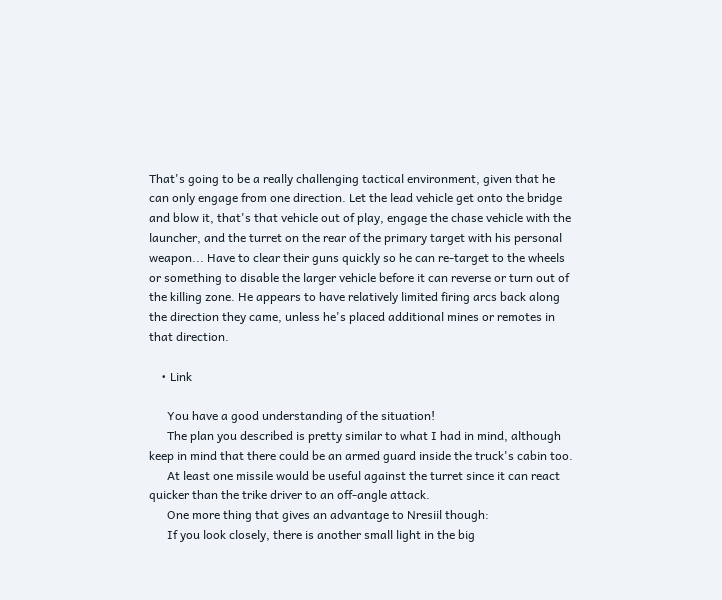That's going to be a really challenging tactical environment, given that he can only engage from one direction. Let the lead vehicle get onto the bridge and blow it, that's that vehicle out of play, engage the chase vehicle with the launcher, and the turret on the rear of the primary target with his personal weapon... Have to clear their guns quickly so he can re-target to the wheels or something to disable the larger vehicle before it can reverse or turn out of the killing zone. He appears to have relatively limited firing arcs back along the direction they came, unless he's placed additional mines or remotes in that direction.

    • Link

      You have a good understanding of the situation!
      The plan you described is pretty similar to what I had in mind, although keep in mind that there could be an armed guard inside the truck's cabin too.
      At least one missile would be useful against the turret since it can react quicker than the trike driver to an off-angle attack.
      One more thing that gives an advantage to Nresiil though:
      If you look closely, there is another small light in the big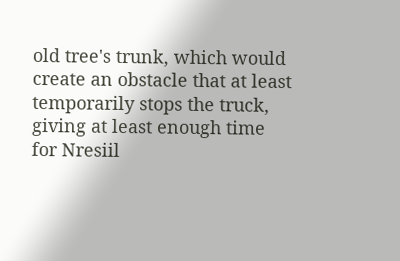old tree's trunk, which would create an obstacle that at least temporarily stops the truck, giving at least enough time for Nresiil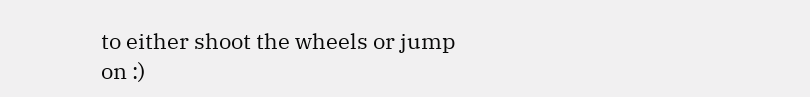to either shoot the wheels or jump on :)